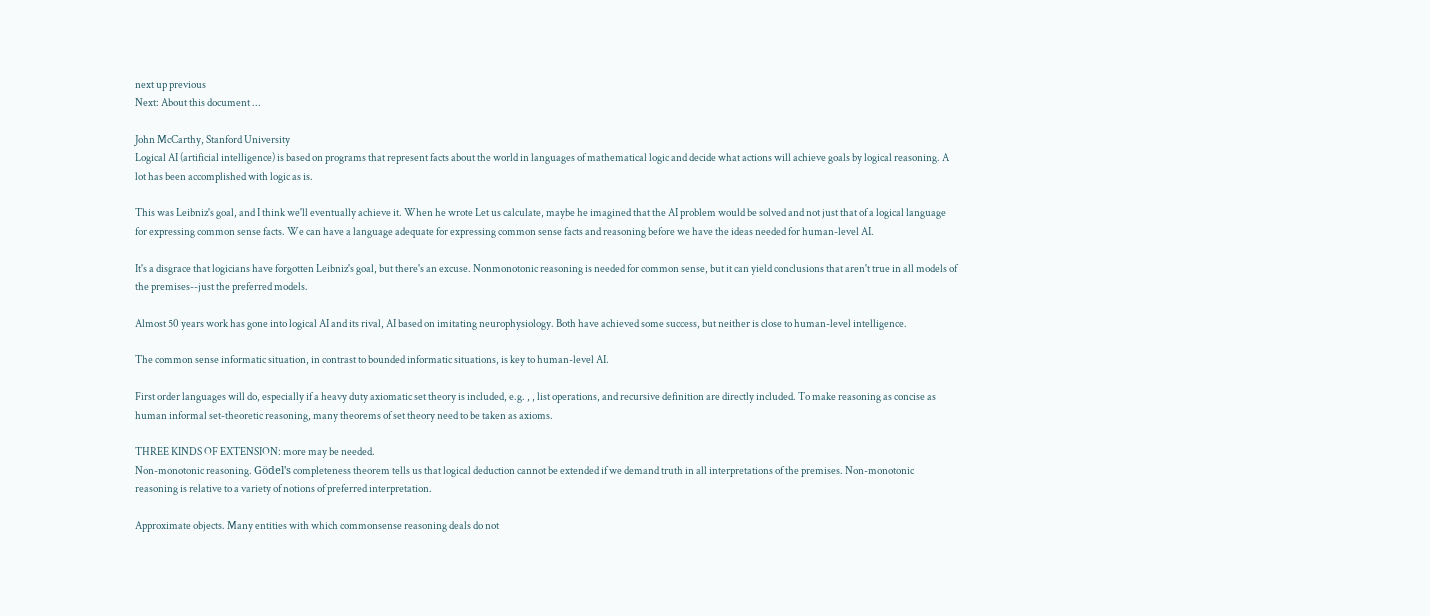next up previous
Next: About this document ...

John McCarthy, Stanford University
Logical AI (artificial intelligence) is based on programs that represent facts about the world in languages of mathematical logic and decide what actions will achieve goals by logical reasoning. A lot has been accomplished with logic as is.

This was Leibniz's goal, and I think we'll eventually achieve it. When he wrote Let us calculate, maybe he imagined that the AI problem would be solved and not just that of a logical language for expressing common sense facts. We can have a language adequate for expressing common sense facts and reasoning before we have the ideas needed for human-level AI.

It's a disgrace that logicians have forgotten Leibniz's goal, but there's an excuse. Nonmonotonic reasoning is needed for common sense, but it can yield conclusions that aren't true in all models of the premises--just the preferred models.

Almost 50 years work has gone into logical AI and its rival, AI based on imitating neurophysiology. Both have achieved some success, but neither is close to human-level intelligence.

The common sense informatic situation, in contrast to bounded informatic situations, is key to human-level AI.

First order languages will do, especially if a heavy duty axiomatic set theory is included, e.g. , , list operations, and recursive definition are directly included. To make reasoning as concise as human informal set-theoretic reasoning, many theorems of set theory need to be taken as axioms.

THREE KINDS OF EXTENSION: more may be needed.
Non-monotonic reasoning. Gödel's completeness theorem tells us that logical deduction cannot be extended if we demand truth in all interpretations of the premises. Non-monotonic reasoning is relative to a variety of notions of preferred interpretation.

Approximate objects. Many entities with which commonsense reasoning deals do not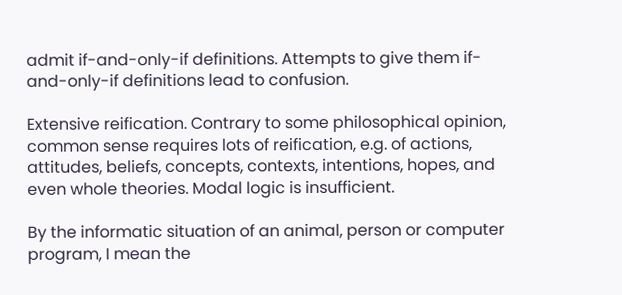admit if-and-only-if definitions. Attempts to give them if-and-only-if definitions lead to confusion.

Extensive reification. Contrary to some philosophical opinion, common sense requires lots of reification, e.g. of actions, attitudes, beliefs, concepts, contexts, intentions, hopes, and even whole theories. Modal logic is insufficient.

By the informatic situation of an animal, person or computer program, I mean the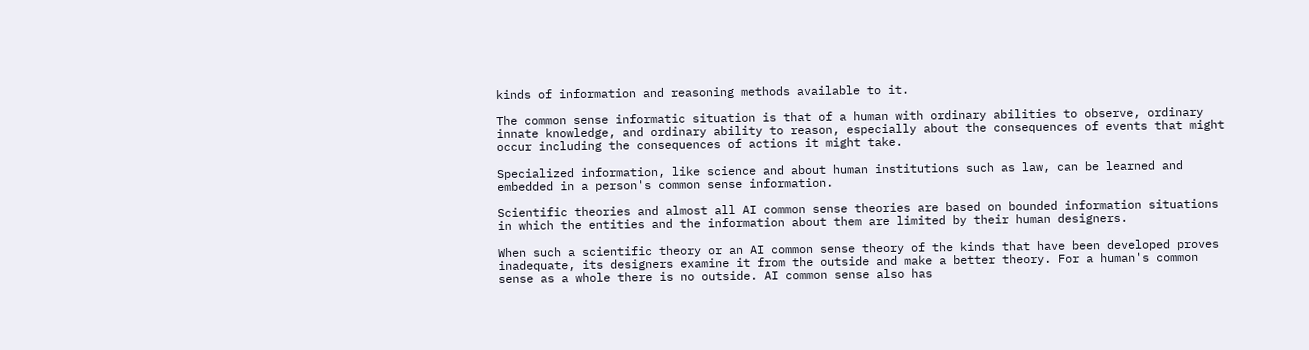kinds of information and reasoning methods available to it.

The common sense informatic situation is that of a human with ordinary abilities to observe, ordinary innate knowledge, and ordinary ability to reason, especially about the consequences of events that might occur including the consequences of actions it might take.

Specialized information, like science and about human institutions such as law, can be learned and embedded in a person's common sense information.

Scientific theories and almost all AI common sense theories are based on bounded information situations in which the entities and the information about them are limited by their human designers.

When such a scientific theory or an AI common sense theory of the kinds that have been developed proves inadequate, its designers examine it from the outside and make a better theory. For a human's common sense as a whole there is no outside. AI common sense also has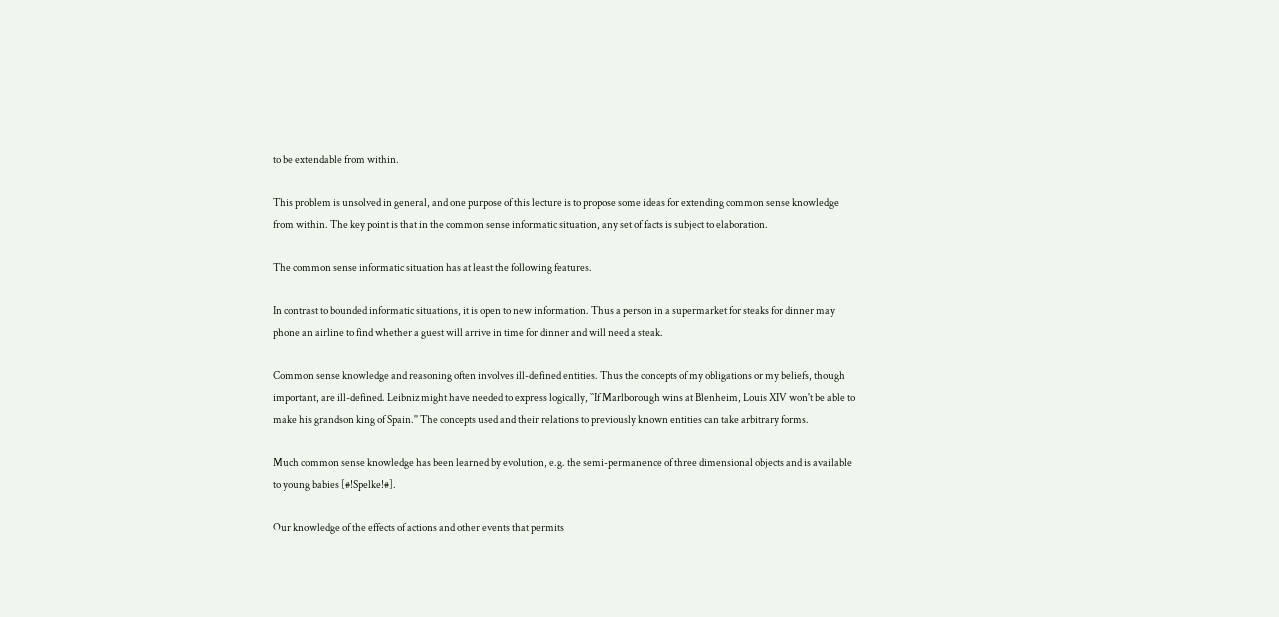to be extendable from within.

This problem is unsolved in general, and one purpose of this lecture is to propose some ideas for extending common sense knowledge from within. The key point is that in the common sense informatic situation, any set of facts is subject to elaboration.

The common sense informatic situation has at least the following features.

In contrast to bounded informatic situations, it is open to new information. Thus a person in a supermarket for steaks for dinner may phone an airline to find whether a guest will arrive in time for dinner and will need a steak.

Common sense knowledge and reasoning often involves ill-defined entities. Thus the concepts of my obligations or my beliefs, though important, are ill-defined. Leibniz might have needed to express logically, ``If Marlborough wins at Blenheim, Louis XIV won't be able to make his grandson king of Spain.'' The concepts used and their relations to previously known entities can take arbitrary forms.

Much common sense knowledge has been learned by evolution, e.g. the semi-permanence of three dimensional objects and is available to young babies [#!Spelke!#].

Our knowledge of the effects of actions and other events that permits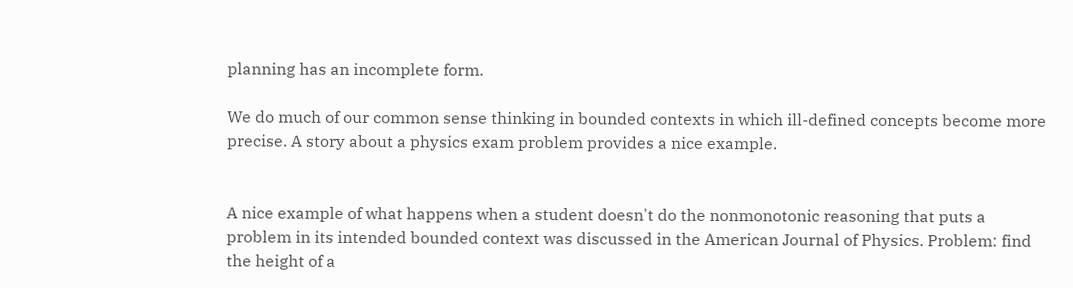planning has an incomplete form.

We do much of our common sense thinking in bounded contexts in which ill-defined concepts become more precise. A story about a physics exam problem provides a nice example.


A nice example of what happens when a student doesn't do the nonmonotonic reasoning that puts a problem in its intended bounded context was discussed in the American Journal of Physics. Problem: find the height of a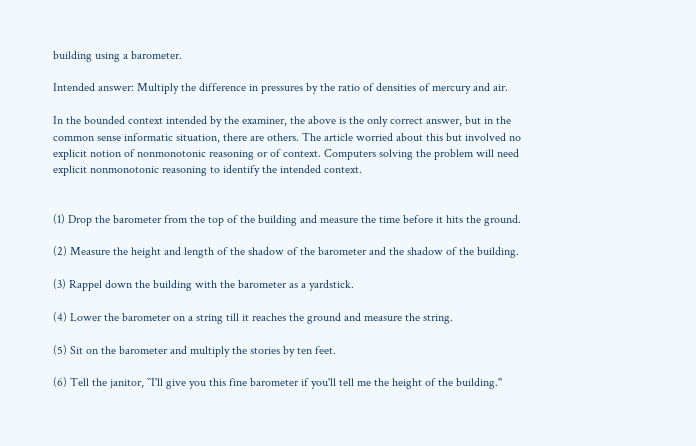building using a barometer.

Intended answer: Multiply the difference in pressures by the ratio of densities of mercury and air.

In the bounded context intended by the examiner, the above is the only correct answer, but in the common sense informatic situation, there are others. The article worried about this but involved no explicit notion of nonmonotonic reasoning or of context. Computers solving the problem will need explicit nonmonotonic reasoning to identify the intended context.


(1) Drop the barometer from the top of the building and measure the time before it hits the ground.

(2) Measure the height and length of the shadow of the barometer and the shadow of the building.

(3) Rappel down the building with the barometer as a yardstick.

(4) Lower the barometer on a string till it reaches the ground and measure the string.

(5) Sit on the barometer and multiply the stories by ten feet.

(6) Tell the janitor, ``I'll give you this fine barometer if you'll tell me the height of the building.''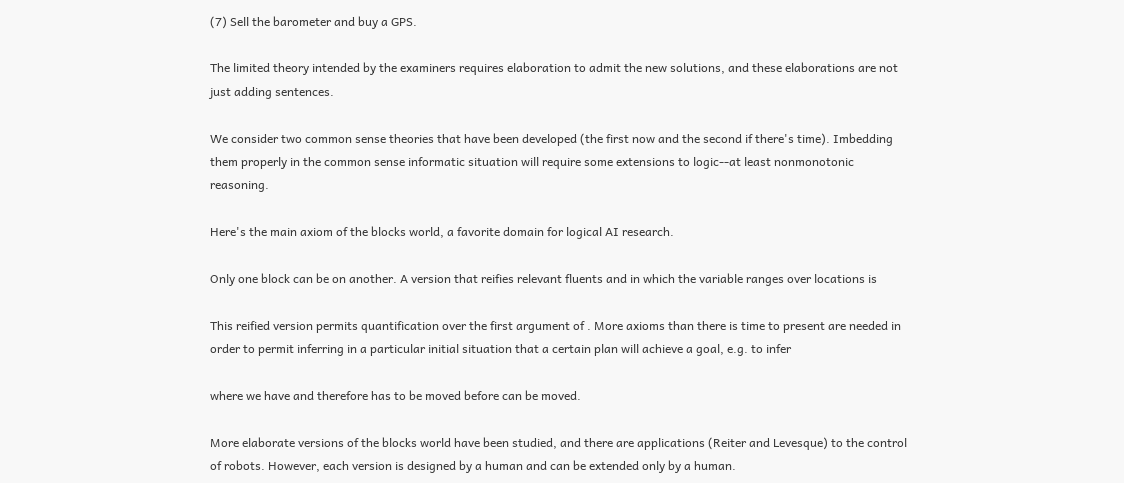(7) Sell the barometer and buy a GPS.

The limited theory intended by the examiners requires elaboration to admit the new solutions, and these elaborations are not just adding sentences.

We consider two common sense theories that have been developed (the first now and the second if there's time). Imbedding them properly in the common sense informatic situation will require some extensions to logic--at least nonmonotonic reasoning.

Here's the main axiom of the blocks world, a favorite domain for logical AI research.

Only one block can be on another. A version that reifies relevant fluents and in which the variable ranges over locations is

This reified version permits quantification over the first argument of . More axioms than there is time to present are needed in order to permit inferring in a particular initial situation that a certain plan will achieve a goal, e.g. to infer

where we have and therefore has to be moved before can be moved.

More elaborate versions of the blocks world have been studied, and there are applications (Reiter and Levesque) to the control of robots. However, each version is designed by a human and can be extended only by a human.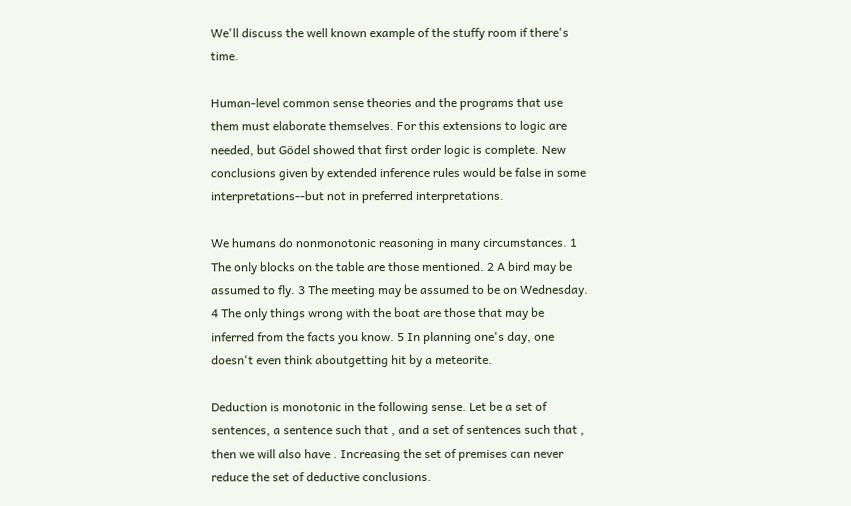We'll discuss the well known example of the stuffy room if there's time.

Human-level common sense theories and the programs that use them must elaborate themselves. For this extensions to logic are needed, but Gödel showed that first order logic is complete. New conclusions given by extended inference rules would be false in some interpretations--but not in preferred interpretations.

We humans do nonmonotonic reasoning in many circumstances. 1 The only blocks on the table are those mentioned. 2 A bird may be assumed to fly. 3 The meeting may be assumed to be on Wednesday. 4 The only things wrong with the boat are those that may be inferred from the facts you know. 5 In planning one's day, one doesn't even think aboutgetting hit by a meteorite.

Deduction is monotonic in the following sense. Let be a set of sentences, a sentence such that , and a set of sentences such that , then we will also have . Increasing the set of premises can never reduce the set of deductive conclusions.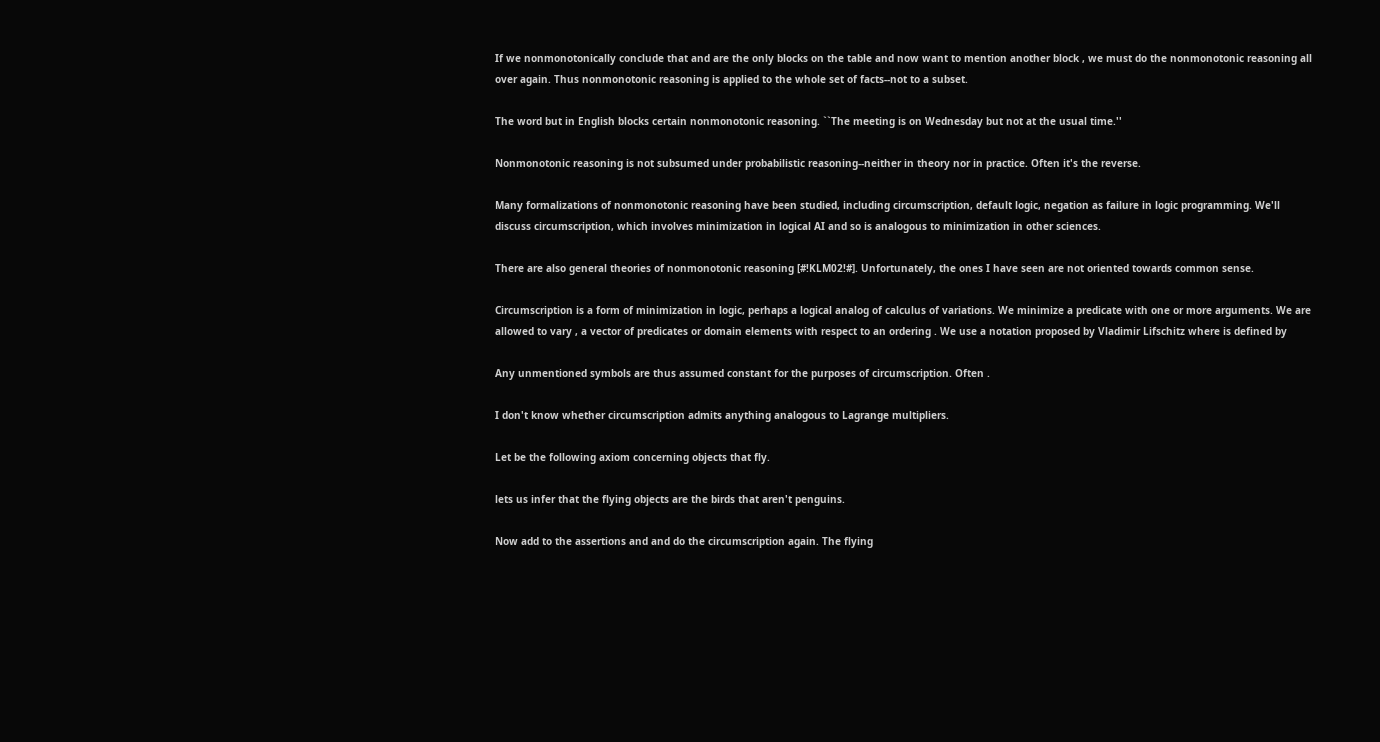If we nonmonotonically conclude that and are the only blocks on the table and now want to mention another block , we must do the nonmonotonic reasoning all over again. Thus nonmonotonic reasoning is applied to the whole set of facts--not to a subset.

The word but in English blocks certain nonmonotonic reasoning. ``The meeting is on Wednesday but not at the usual time.''

Nonmonotonic reasoning is not subsumed under probabilistic reasoning--neither in theory nor in practice. Often it's the reverse.

Many formalizations of nonmonotonic reasoning have been studied, including circumscription, default logic, negation as failure in logic programming. We'll discuss circumscription, which involves minimization in logical AI and so is analogous to minimization in other sciences.

There are also general theories of nonmonotonic reasoning [#!KLM02!#]. Unfortunately, the ones I have seen are not oriented towards common sense.

Circumscription is a form of minimization in logic, perhaps a logical analog of calculus of variations. We minimize a predicate with one or more arguments. We are allowed to vary , a vector of predicates or domain elements with respect to an ordering . We use a notation proposed by Vladimir Lifschitz where is defined by

Any unmentioned symbols are thus assumed constant for the purposes of circumscription. Often .

I don't know whether circumscription admits anything analogous to Lagrange multipliers.

Let be the following axiom concerning objects that fly.

lets us infer that the flying objects are the birds that aren't penguins.

Now add to the assertions and and do the circumscription again. The flying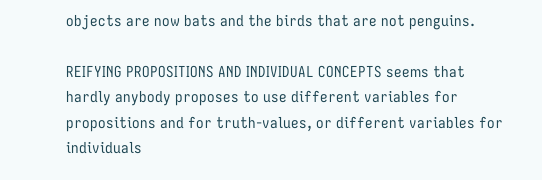objects are now bats and the birds that are not penguins.

REIFYING PROPOSITIONS AND INDIVIDUAL CONCEPTS seems that hardly anybody proposes to use different variables for propositions and for truth-values, or different variables for individuals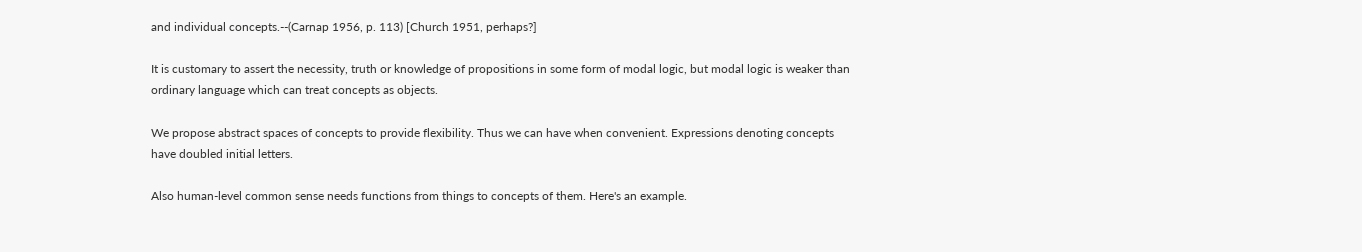and individual concepts.--(Carnap 1956, p. 113) [Church 1951, perhaps?]

It is customary to assert the necessity, truth or knowledge of propositions in some form of modal logic, but modal logic is weaker than ordinary language which can treat concepts as objects.

We propose abstract spaces of concepts to provide flexibility. Thus we can have when convenient. Expressions denoting concepts have doubled initial letters.

Also human-level common sense needs functions from things to concepts of them. Here's an example.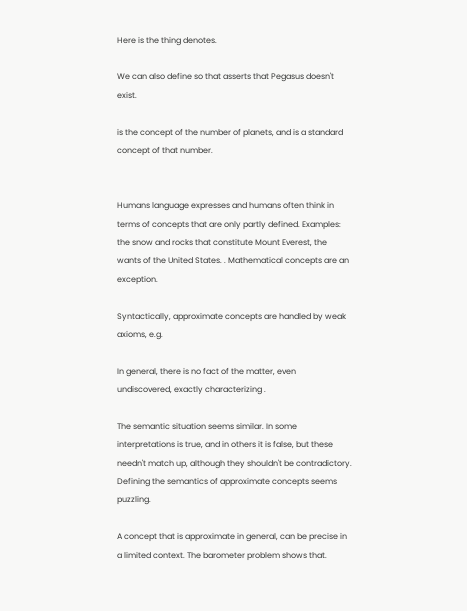Here is the thing denotes.

We can also define so that asserts that Pegasus doesn't exist.

is the concept of the number of planets, and is a standard concept of that number.


Humans language expresses and humans often think in terms of concepts that are only partly defined. Examples: the snow and rocks that constitute Mount Everest, the wants of the United States. . Mathematical concepts are an exception.

Syntactically, approximate concepts are handled by weak axioms, e.g.

In general, there is no fact of the matter, even undiscovered, exactly characterizing .

The semantic situation seems similar. In some interpretations is true, and in others it is false, but these needn't match up, although they shouldn't be contradictory. Defining the semantics of approximate concepts seems puzzling.

A concept that is approximate in general, can be precise in a limited context. The barometer problem shows that.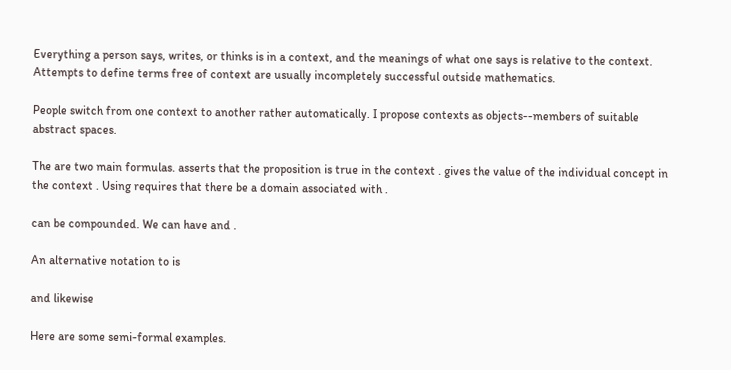Everything a person says, writes, or thinks is in a context, and the meanings of what one says is relative to the context. Attempts to define terms free of context are usually incompletely successful outside mathematics.

People switch from one context to another rather automatically. I propose contexts as objects--members of suitable abstract spaces.

The are two main formulas. asserts that the proposition is true in the context . gives the value of the individual concept in the context . Using requires that there be a domain associated with .

can be compounded. We can have and .

An alternative notation to is

and likewise

Here are some semi-formal examples.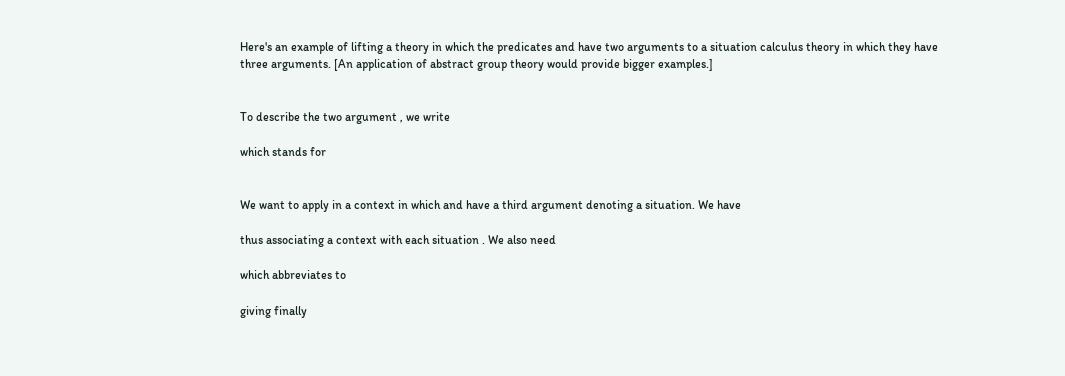Here's an example of lifting a theory in which the predicates and have two arguments to a situation calculus theory in which they have three arguments. [An application of abstract group theory would provide bigger examples.]


To describe the two argument , we write

which stands for


We want to apply in a context in which and have a third argument denoting a situation. We have

thus associating a context with each situation . We also need

which abbreviates to

giving finally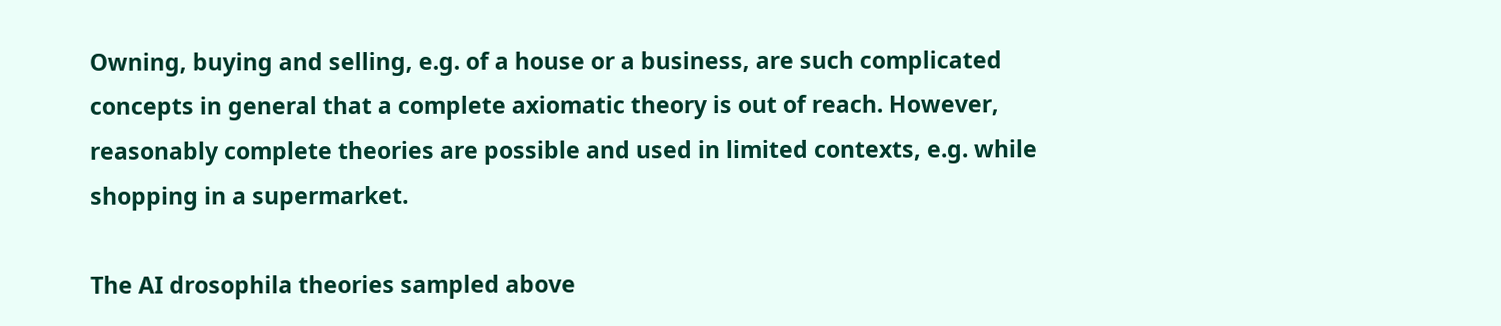Owning, buying and selling, e.g. of a house or a business, are such complicated concepts in general that a complete axiomatic theory is out of reach. However, reasonably complete theories are possible and used in limited contexts, e.g. while shopping in a supermarket.

The AI drosophila theories sampled above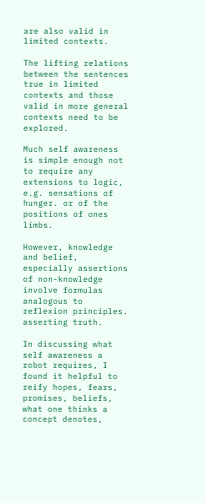are also valid in limited contexts.

The lifting relations between the sentences true in limited contexts and those valid in more general contexts need to be explored.

Much self awareness is simple enough not to require any extensions to logic, e.g. sensations of hunger. or of the positions of ones limbs.

However, knowledge and belief, especially assertions of non-knowledge involve formulas analogous to reflexion principles. asserting truth.

In discussing what self awareness a robot requires, I found it helpful to reify hopes, fears, promises, beliefs, what one thinks a concept denotes,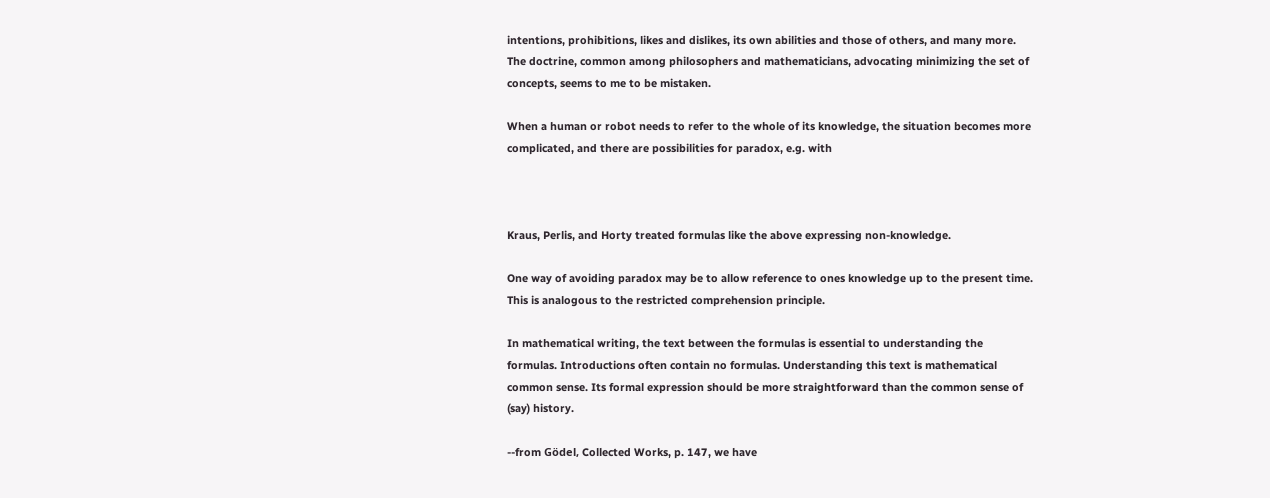intentions, prohibitions, likes and dislikes, its own abilities and those of others, and many more. The doctrine, common among philosophers and mathematicians, advocating minimizing the set of concepts, seems to me to be mistaken.

When a human or robot needs to refer to the whole of its knowledge, the situation becomes more complicated, and there are possibilities for paradox, e.g. with



Kraus, Perlis, and Horty treated formulas like the above expressing non-knowledge.

One way of avoiding paradox may be to allow reference to ones knowledge up to the present time. This is analogous to the restricted comprehension principle.

In mathematical writing, the text between the formulas is essential to understanding the formulas. Introductions often contain no formulas. Understanding this text is mathematical common sense. Its formal expression should be more straightforward than the common sense of (say) history.

--from Gödel, Collected Works, p. 147, we have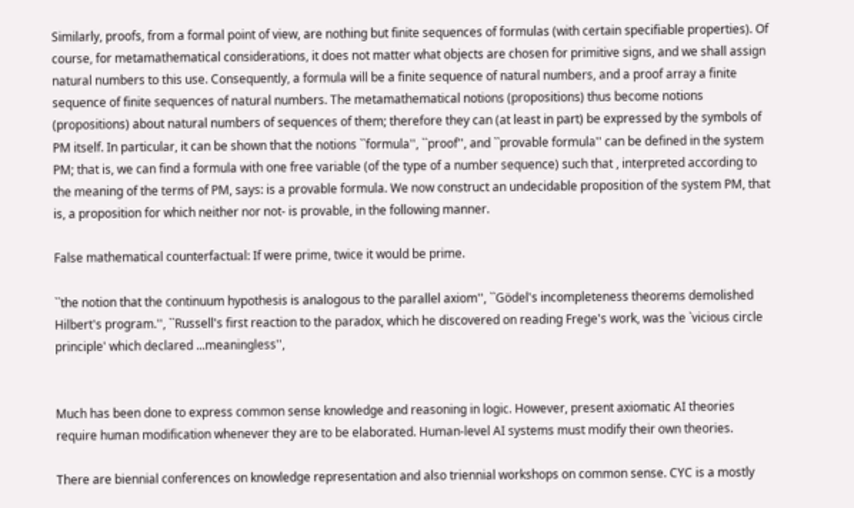Similarly, proofs, from a formal point of view, are nothing but finite sequences of formulas (with certain specifiable properties). Of course, for metamathematical considerations, it does not matter what objects are chosen for primitive signs, and we shall assign natural numbers to this use. Consequently, a formula will be a finite sequence of natural numbers, and a proof array a finite sequence of finite sequences of natural numbers. The metamathematical notions (propositions) thus become notions (propositions) about natural numbers of sequences of them; therefore they can (at least in part) be expressed by the symbols of PM itself. In particular, it can be shown that the notions ``formula'', ``proof'', and ``provable formula'' can be defined in the system PM; that is, we can find a formula with one free variable (of the type of a number sequence) such that , interpreted according to the meaning of the terms of PM, says: is a provable formula. We now construct an undecidable proposition of the system PM, that is, a proposition for which neither nor not- is provable, in the following manner.

False mathematical counterfactual: If were prime, twice it would be prime.

``the notion that the continuum hypothesis is analogous to the parallel axiom'', ``Gödel's incompleteness theorems demolished Hilbert's program.'', ``Russell's first reaction to the paradox, which he discovered on reading Frege's work, was the `vicious circle principle' which declared ...meaningless'',


Much has been done to express common sense knowledge and reasoning in logic. However, present axiomatic AI theories require human modification whenever they are to be elaborated. Human-level AI systems must modify their own theories.

There are biennial conferences on knowledge representation and also triennial workshops on common sense. CYC is a mostly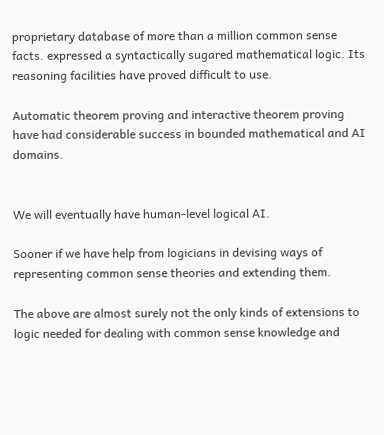proprietary database of more than a million common sense facts. expressed a syntactically sugared mathematical logic. Its reasoning facilities have proved difficult to use.

Automatic theorem proving and interactive theorem proving have had considerable success in bounded mathematical and AI domains.


We will eventually have human-level logical AI.

Sooner if we have help from logicians in devising ways of representing common sense theories and extending them.

The above are almost surely not the only kinds of extensions to logic needed for dealing with common sense knowledge and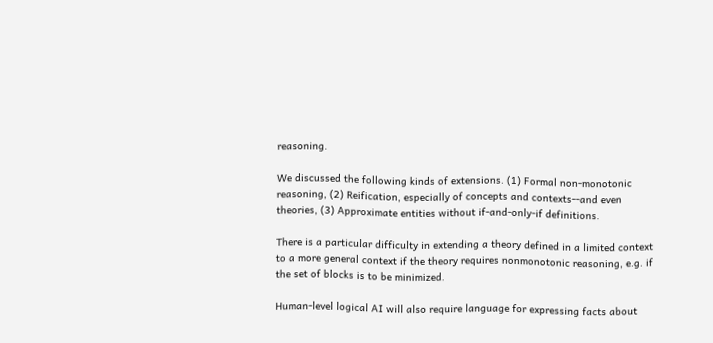reasoning.

We discussed the following kinds of extensions. (1) Formal non-monotonic reasoning, (2) Reification, especially of concepts and contexts--and even theories, (3) Approximate entities without if-and-only-if definitions.

There is a particular difficulty in extending a theory defined in a limited context to a more general context if the theory requires nonmonotonic reasoning, e.g. if the set of blocks is to be minimized.

Human-level logical AI will also require language for expressing facts about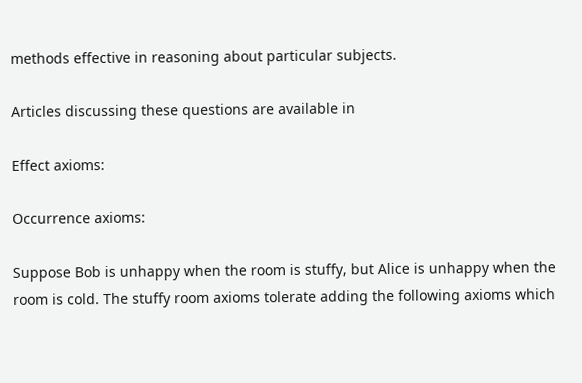methods effective in reasoning about particular subjects.

Articles discussing these questions are available in

Effect axioms:

Occurrence axioms:

Suppose Bob is unhappy when the room is stuffy, but Alice is unhappy when the room is cold. The stuffy room axioms tolerate adding the following axioms which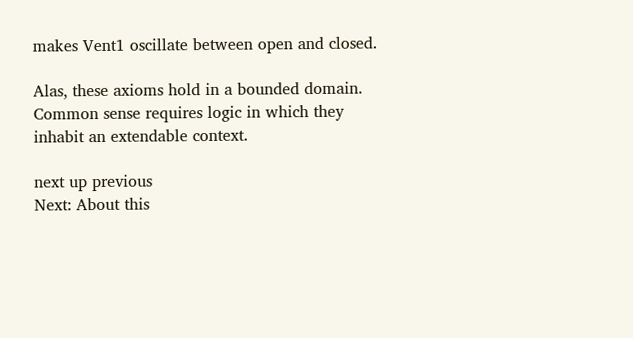makes Vent1 oscillate between open and closed.

Alas, these axioms hold in a bounded domain. Common sense requires logic in which they inhabit an extendable context.

next up previous
Next: About this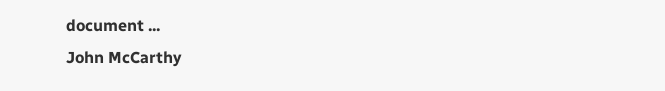document ...
John McCarthy